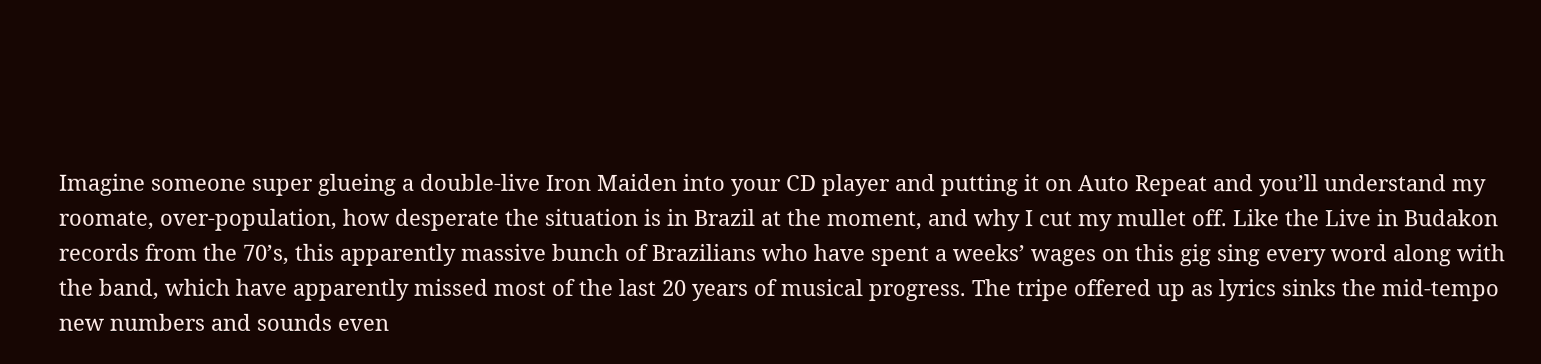Imagine someone super glueing a double-live Iron Maiden into your CD player and putting it on Auto Repeat and you’ll understand my roomate, over-population, how desperate the situation is in Brazil at the moment, and why I cut my mullet off. Like the Live in Budakon records from the 70’s, this apparently massive bunch of Brazilians who have spent a weeks’ wages on this gig sing every word along with the band, which have apparently missed most of the last 20 years of musical progress. The tripe offered up as lyrics sinks the mid-tempo new numbers and sounds even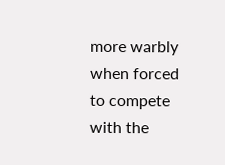more warbly when forced to compete with the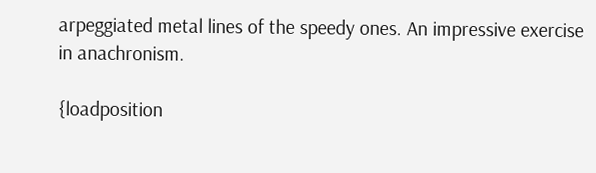arpeggiated metal lines of the speedy ones. An impressive exercise in anachronism.

{loadposition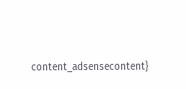content_adsensecontent}